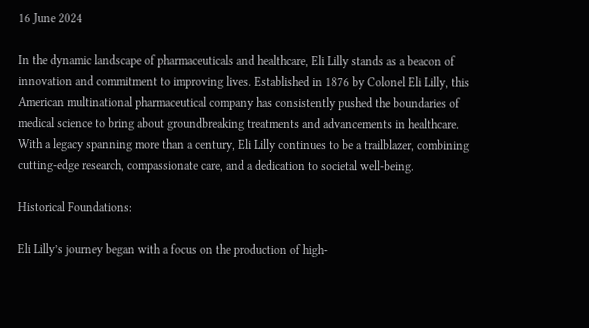16 June 2024

In the dynamic landscape of pharmaceuticals and healthcare, Eli Lilly stands as a beacon of innovation and commitment to improving lives. Established in 1876 by Colonel Eli Lilly, this American multinational pharmaceutical company has consistently pushed the boundaries of medical science to bring about groundbreaking treatments and advancements in healthcare. With a legacy spanning more than a century, Eli Lilly continues to be a trailblazer, combining cutting-edge research, compassionate care, and a dedication to societal well-being.

Historical Foundations:

Eli Lilly’s journey began with a focus on the production of high-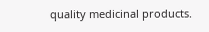quality medicinal products.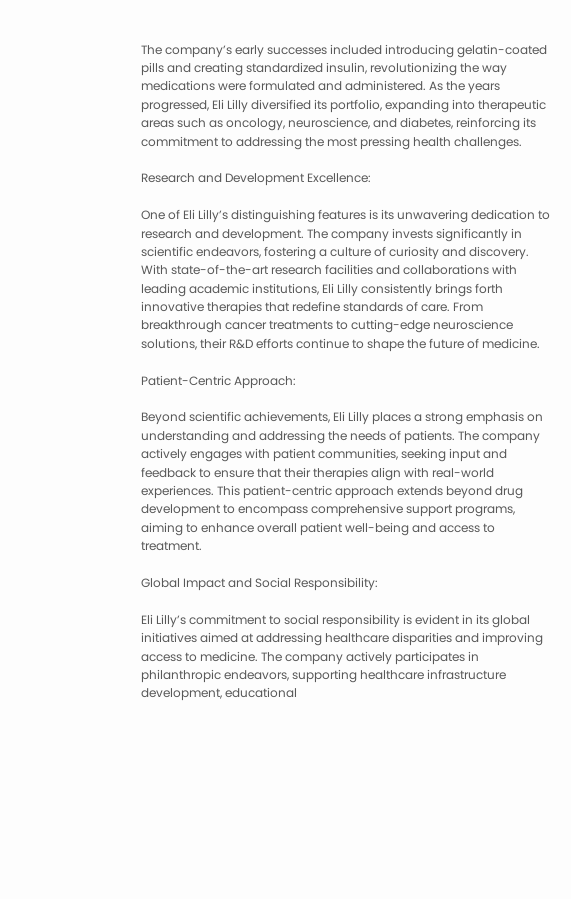The company’s early successes included introducing gelatin-coated pills and creating standardized insulin, revolutionizing the way medications were formulated and administered. As the years progressed, Eli Lilly diversified its portfolio, expanding into therapeutic areas such as oncology, neuroscience, and diabetes, reinforcing its commitment to addressing the most pressing health challenges.

Research and Development Excellence:

One of Eli Lilly’s distinguishing features is its unwavering dedication to research and development. The company invests significantly in scientific endeavors, fostering a culture of curiosity and discovery. With state-of-the-art research facilities and collaborations with leading academic institutions, Eli Lilly consistently brings forth innovative therapies that redefine standards of care. From breakthrough cancer treatments to cutting-edge neuroscience solutions, their R&D efforts continue to shape the future of medicine.

Patient-Centric Approach:

Beyond scientific achievements, Eli Lilly places a strong emphasis on understanding and addressing the needs of patients. The company actively engages with patient communities, seeking input and feedback to ensure that their therapies align with real-world experiences. This patient-centric approach extends beyond drug development to encompass comprehensive support programs, aiming to enhance overall patient well-being and access to treatment.

Global Impact and Social Responsibility:

Eli Lilly’s commitment to social responsibility is evident in its global initiatives aimed at addressing healthcare disparities and improving access to medicine. The company actively participates in philanthropic endeavors, supporting healthcare infrastructure development, educational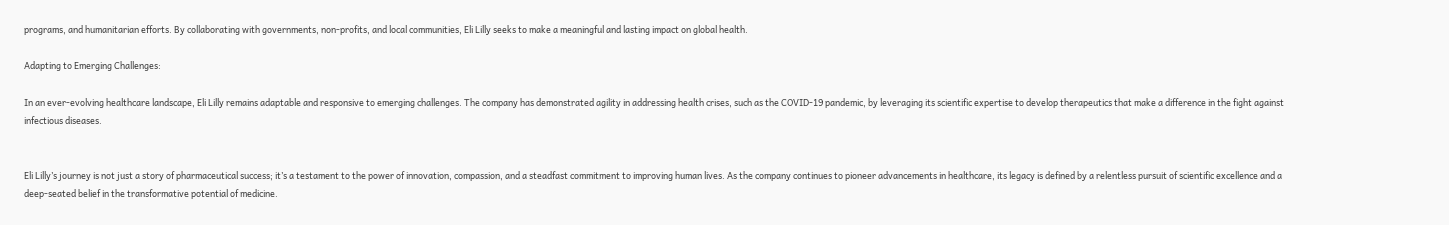programs, and humanitarian efforts. By collaborating with governments, non-profits, and local communities, Eli Lilly seeks to make a meaningful and lasting impact on global health.

Adapting to Emerging Challenges:

In an ever-evolving healthcare landscape, Eli Lilly remains adaptable and responsive to emerging challenges. The company has demonstrated agility in addressing health crises, such as the COVID-19 pandemic, by leveraging its scientific expertise to develop therapeutics that make a difference in the fight against infectious diseases.


Eli Lilly’s journey is not just a story of pharmaceutical success; it’s a testament to the power of innovation, compassion, and a steadfast commitment to improving human lives. As the company continues to pioneer advancements in healthcare, its legacy is defined by a relentless pursuit of scientific excellence and a deep-seated belief in the transformative potential of medicine.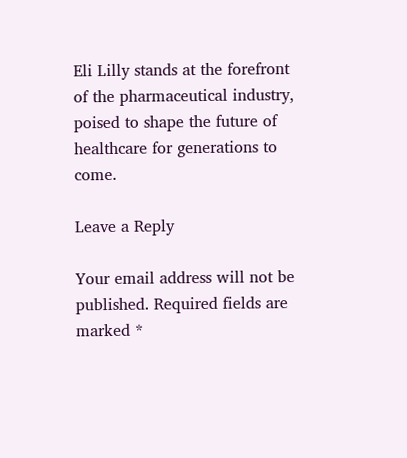Eli Lilly stands at the forefront of the pharmaceutical industry, poised to shape the future of healthcare for generations to come.

Leave a Reply

Your email address will not be published. Required fields are marked *